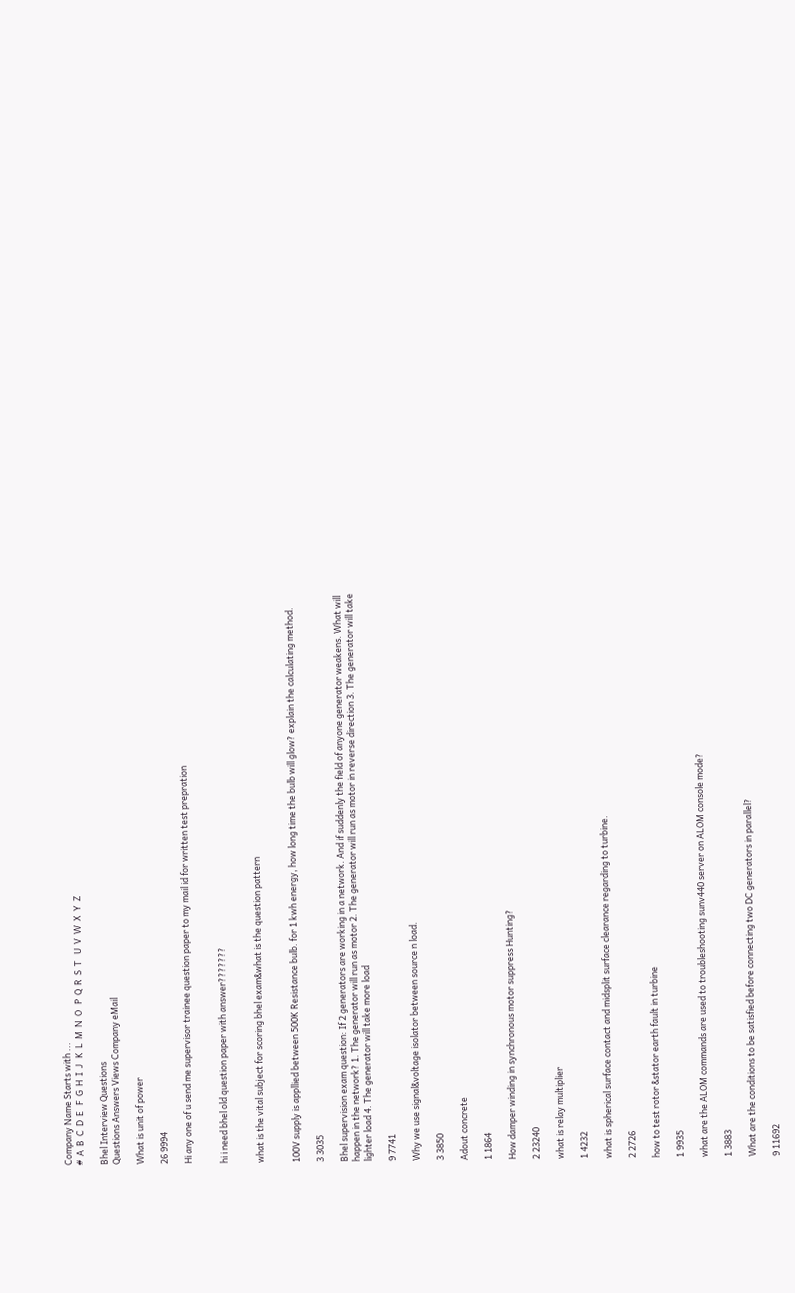Company Name Starts with ...
#  A  B  C  D  E   F  G  H  I  J   K  L  M  N  O   P  Q  R  S  T   U  V  W  X  Y  Z

Bhel Interview Questions
Questions Answers Views Company eMail

What is unit of power

26 9994

Hi any one of u send me supervisor trainee question paper to my mail id for written test prepration


hi i need bhel old question paper with answer???????


what is the vital subject for scoring bhel exam&what is the question pattern


100V supply is appllied between 500K Resistance bulb. for 1 kwh energy, how long time the bulb will glow? explain the calculating method.

3 3035

Bhel supervision exam question: If 2 generators are working in a network. And if suddenly the field of anyone generator weakens. What will happen in the network? 1. The generator will run as motor 2. The generator will run as motor in reverse direction 3. The generator will take lighter load 4. The generator will take more load

9 7741

Why we use signal&voltage isolator between source n load.

3 3850

Adout concrete

1 1864

How damper winding in synchronous motor suppress Hunting?

2 23240

what is relay multiplier

1 4232

what is spherical surface contact and midsplit surface clearance regarding to turbine.

2 2726

how to test rotor &stator earth fault in turbine

1 9935

what are the ALOM commands are used to troubleshooting sunv440 server on ALOM console mode?

1 3883

What are the conditions to be satisfied before connecting two DC generators in parallel?

9 11692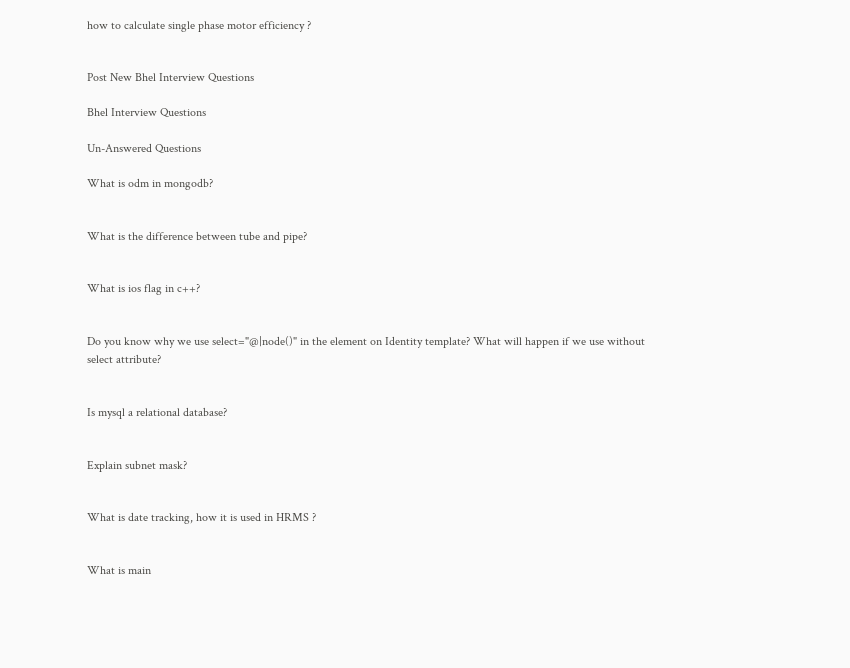how to calculate single phase motor efficiency ?


Post New Bhel Interview Questions

Bhel Interview Questions

Un-Answered Questions

What is odm in mongodb?


What is the difference between tube and pipe?


What is ios flag in c++?


Do you know why we use select="@|node()" in the element on Identity template? What will happen if we use without select attribute?


Is mysql a relational database?


Explain subnet mask?


What is date tracking, how it is used in HRMS ?


What is main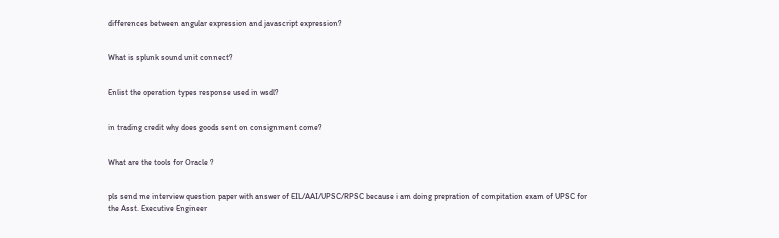differences between angular expression and javascript expression?


What is splunk sound unit connect?


Enlist the operation types response used in wsdl?


in trading credit why does goods sent on consignment come?


What are the tools for Oracle ?


pls send me interview question paper with answer of EIL/AAI/UPSC/RPSC because i am doing prepration of compitation exam of UPSC for the Asst. Executive Engineer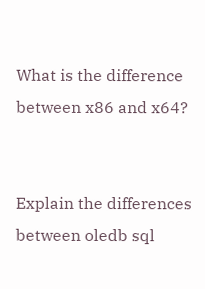What is the difference between x86 and x64?


Explain the differences between oledb sql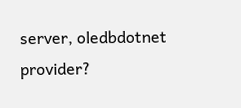server, oledbdotnet provider?